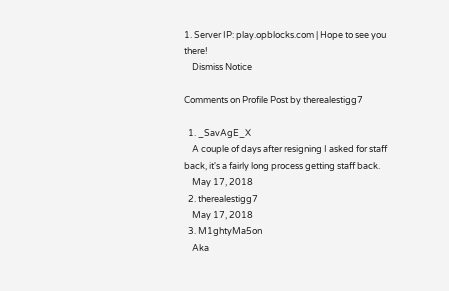1. Server IP: play.opblocks.com | Hope to see you there!
    Dismiss Notice

Comments on Profile Post by therealestigg7

  1. _SavAgE_X
    A couple of days after resigning I asked for staff back, it's a fairly long process getting staff back.
    May 17, 2018
  2. therealestigg7
    May 17, 2018
  3. M1ghtyMa5on
    Aka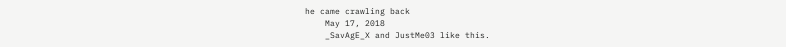he came crawling back
    May 17, 2018
    _SavAgE_X and JustMe03 like this.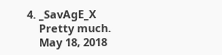4. _SavAgE_X
    Pretty much.
    May 18, 2018